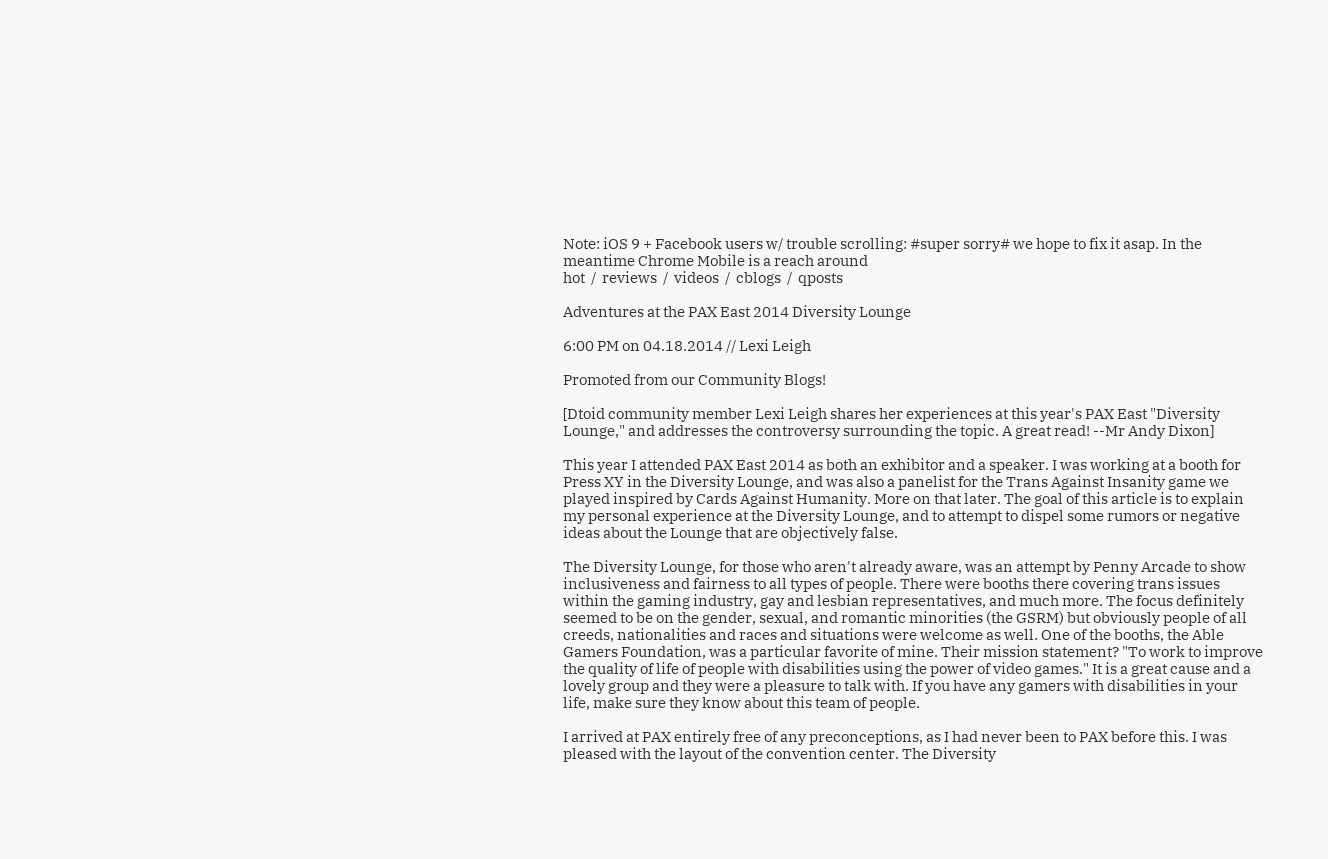Note: iOS 9 + Facebook users w/ trouble scrolling: #super sorry# we hope to fix it asap. In the meantime Chrome Mobile is a reach around
hot  /  reviews  /  videos  /  cblogs  /  qposts

Adventures at the PAX East 2014 Diversity Lounge

6:00 PM on 04.18.2014 // Lexi Leigh

Promoted from our Community Blogs!

[Dtoid community member Lexi Leigh shares her experiences at this year's PAX East "Diversity Lounge," and addresses the controversy surrounding the topic. A great read! --Mr Andy Dixon]

This year I attended PAX East 2014 as both an exhibitor and a speaker. I was working at a booth for Press XY in the Diversity Lounge, and was also a panelist for the Trans Against Insanity game we played inspired by Cards Against Humanity. More on that later. The goal of this article is to explain my personal experience at the Diversity Lounge, and to attempt to dispel some rumors or negative ideas about the Lounge that are objectively false.

The Diversity Lounge, for those who aren't already aware, was an attempt by Penny Arcade to show inclusiveness and fairness to all types of people. There were booths there covering trans issues within the gaming industry, gay and lesbian representatives, and much more. The focus definitely seemed to be on the gender, sexual, and romantic minorities (the GSRM) but obviously people of all creeds, nationalities and races and situations were welcome as well. One of the booths, the Able Gamers Foundation, was a particular favorite of mine. Their mission statement? "To work to improve the quality of life of people with disabilities using the power of video games." It is a great cause and a lovely group and they were a pleasure to talk with. If you have any gamers with disabilities in your life, make sure they know about this team of people.

I arrived at PAX entirely free of any preconceptions, as I had never been to PAX before this. I was pleased with the layout of the convention center. The Diversity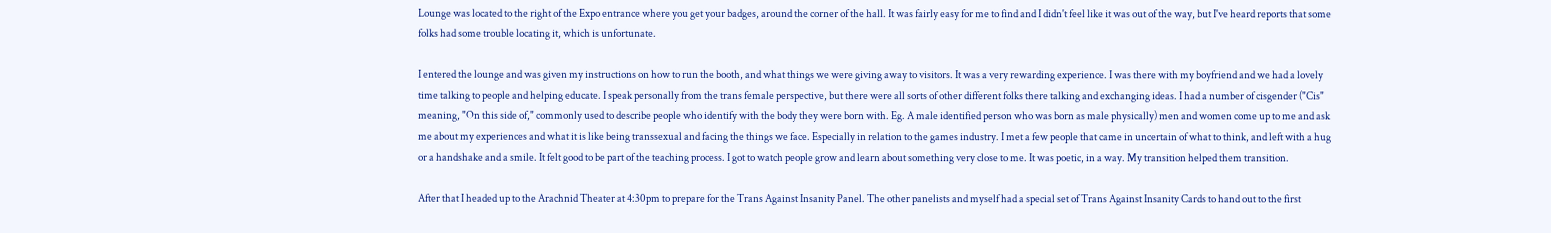Lounge was located to the right of the Expo entrance where you get your badges, around the corner of the hall. It was fairly easy for me to find and I didn't feel like it was out of the way, but I've heard reports that some folks had some trouble locating it, which is unfortunate.

I entered the lounge and was given my instructions on how to run the booth, and what things we were giving away to visitors. It was a very rewarding experience. I was there with my boyfriend and we had a lovely time talking to people and helping educate. I speak personally from the trans female perspective, but there were all sorts of other different folks there talking and exchanging ideas. I had a number of cisgender ("Cis" meaning, "On this side of," commonly used to describe people who identify with the body they were born with. Eg. A male identified person who was born as male physically) men and women come up to me and ask me about my experiences and what it is like being transsexual and facing the things we face. Especially in relation to the games industry. I met a few people that came in uncertain of what to think, and left with a hug or a handshake and a smile. It felt good to be part of the teaching process. I got to watch people grow and learn about something very close to me. It was poetic, in a way. My transition helped them transition.

After that I headed up to the Arachnid Theater at 4:30pm to prepare for the Trans Against Insanity Panel. The other panelists and myself had a special set of Trans Against Insanity Cards to hand out to the first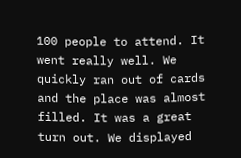100 people to attend. It went really well. We quickly ran out of cards and the place was almost filled. It was a great turn out. We displayed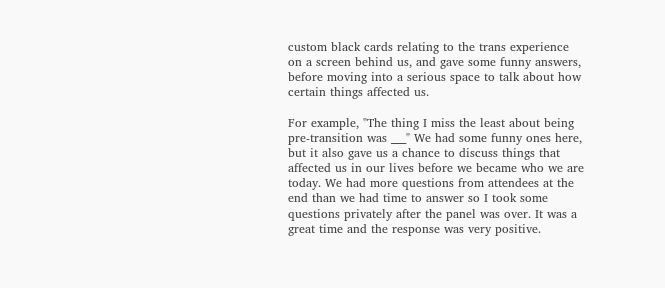custom black cards relating to the trans experience on a screen behind us, and gave some funny answers, before moving into a serious space to talk about how certain things affected us.

For example, "The thing I miss the least about being pre-transition was ___" We had some funny ones here, but it also gave us a chance to discuss things that affected us in our lives before we became who we are today. We had more questions from attendees at the end than we had time to answer so I took some questions privately after the panel was over. It was a great time and the response was very positive.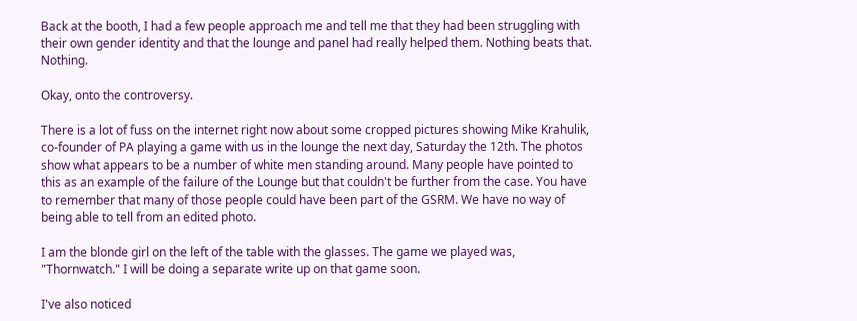Back at the booth, I had a few people approach me and tell me that they had been struggling with their own gender identity and that the lounge and panel had really helped them. Nothing beats that. Nothing.

Okay, onto the controversy.

There is a lot of fuss on the internet right now about some cropped pictures showing Mike Krahulik, co-founder of PA playing a game with us in the lounge the next day, Saturday the 12th. The photos show what appears to be a number of white men standing around. Many people have pointed to this as an example of the failure of the Lounge but that couldn't be further from the case. You have to remember that many of those people could have been part of the GSRM. We have no way of being able to tell from an edited photo.

I am the blonde girl on the left of the table with the glasses. The game we played was, "Thornwatch." I will be doing a separate write up on that game soon.

I've also noticed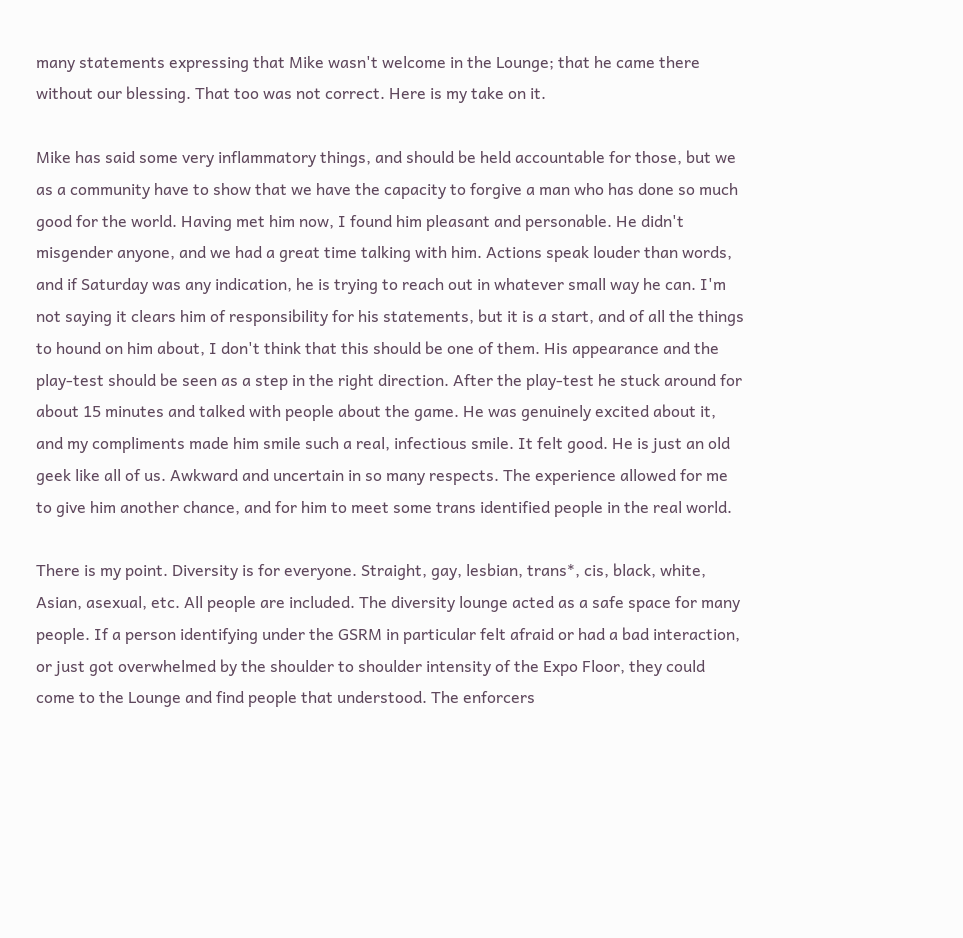many statements expressing that Mike wasn't welcome in the Lounge; that he came there without our blessing. That too was not correct. Here is my take on it.

Mike has said some very inflammatory things, and should be held accountable for those, but we as a community have to show that we have the capacity to forgive a man who has done so much good for the world. Having met him now, I found him pleasant and personable. He didn't misgender anyone, and we had a great time talking with him. Actions speak louder than words, and if Saturday was any indication, he is trying to reach out in whatever small way he can. I'm not saying it clears him of responsibility for his statements, but it is a start, and of all the things to hound on him about, I don't think that this should be one of them. His appearance and the play-test should be seen as a step in the right direction. After the play-test he stuck around for about 15 minutes and talked with people about the game. He was genuinely excited about it, and my compliments made him smile such a real, infectious smile. It felt good. He is just an old geek like all of us. Awkward and uncertain in so many respects. The experience allowed for me to give him another chance, and for him to meet some trans identified people in the real world.

There is my point. Diversity is for everyone. Straight, gay, lesbian, trans*, cis, black, white, Asian, asexual, etc. All people are included. The diversity lounge acted as a safe space for many people. If a person identifying under the GSRM in particular felt afraid or had a bad interaction, or just got overwhelmed by the shoulder to shoulder intensity of the Expo Floor, they could come to the Lounge and find people that understood. The enforcers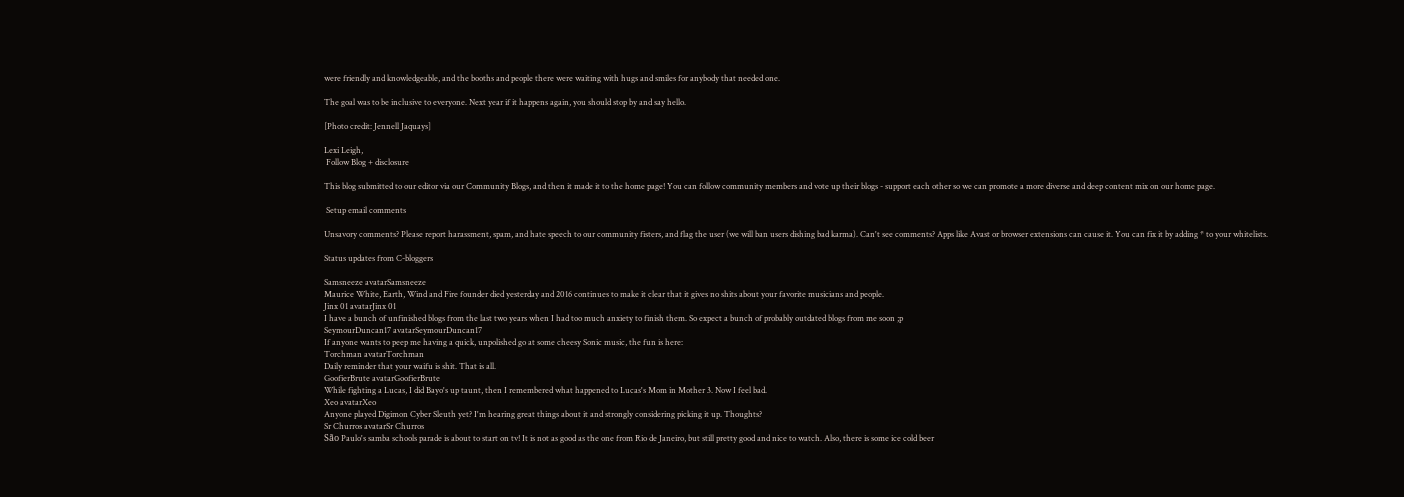were friendly and knowledgeable, and the booths and people there were waiting with hugs and smiles for anybody that needed one.

The goal was to be inclusive to everyone. Next year if it happens again, you should stop by and say hello.

[Photo credit: Jennell Jaquays]

Lexi Leigh,
 Follow Blog + disclosure

This blog submitted to our editor via our Community Blogs, and then it made it to the home page! You can follow community members and vote up their blogs - support each other so we can promote a more diverse and deep content mix on our home page.

 Setup email comments

Unsavory comments? Please report harassment, spam, and hate speech to our community fisters, and flag the user (we will ban users dishing bad karma). Can't see comments? Apps like Avast or browser extensions can cause it. You can fix it by adding * to your whitelists.

Status updates from C-bloggers

Samsneeze avatarSamsneeze
Maurice White, Earth, Wind and Fire founder died yesterday and 2016 continues to make it clear that it gives no shits about your favorite musicians and people.
Jinx 01 avatarJinx 01
I have a bunch of unfinished blogs from the last two years when I had too much anxiety to finish them. So expect a bunch of probably outdated blogs from me soon ;p
SeymourDuncan17 avatarSeymourDuncan17
If anyone wants to peep me having a quick, unpolished go at some cheesy Sonic music, the fun is here:
Torchman avatarTorchman
Daily reminder that your waifu is shit. That is all.
GoofierBrute avatarGoofierBrute
While fighting a Lucas, I did Bayo's up taunt, then I remembered what happened to Lucas's Mom in Mother 3. Now I feel bad.
Xeo avatarXeo
Anyone played Digimon Cyber Sleuth yet? I'm hearing great things about it and strongly considering picking it up. Thoughts?
Sr Churros avatarSr Churros
São Paulo's samba schools parade is about to start on tv! It is not as good as the one from Rio de Janeiro, but still pretty good and nice to watch. Also, there is some ice cold beer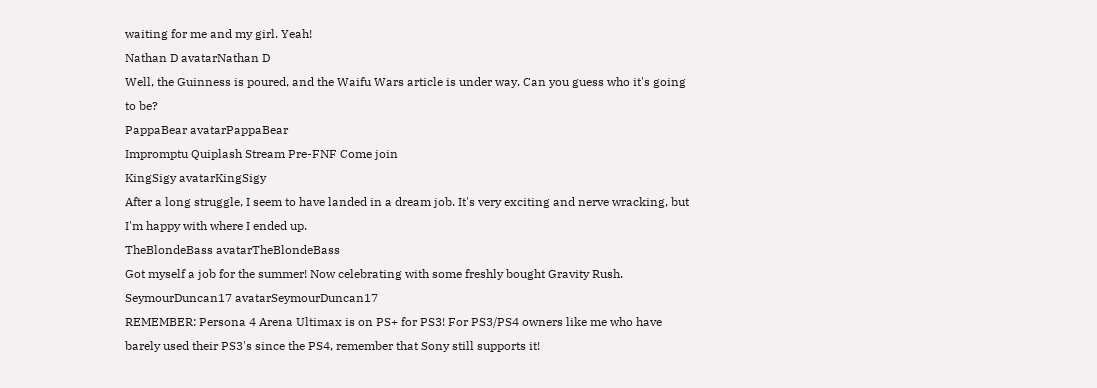waiting for me and my girl. Yeah!
Nathan D avatarNathan D
Well, the Guinness is poured, and the Waifu Wars article is under way. Can you guess who it's going to be?
PappaBear avatarPappaBear
Impromptu Quiplash Stream Pre-FNF Come join
KingSigy avatarKingSigy
After a long struggle, I seem to have landed in a dream job. It's very exciting and nerve wracking, but I'm happy with where I ended up.
TheBlondeBass avatarTheBlondeBass
Got myself a job for the summer! Now celebrating with some freshly bought Gravity Rush.
SeymourDuncan17 avatarSeymourDuncan17
REMEMBER: Persona 4 Arena Ultimax is on PS+ for PS3! For PS3/PS4 owners like me who have barely used their PS3's since the PS4, remember that Sony still supports it!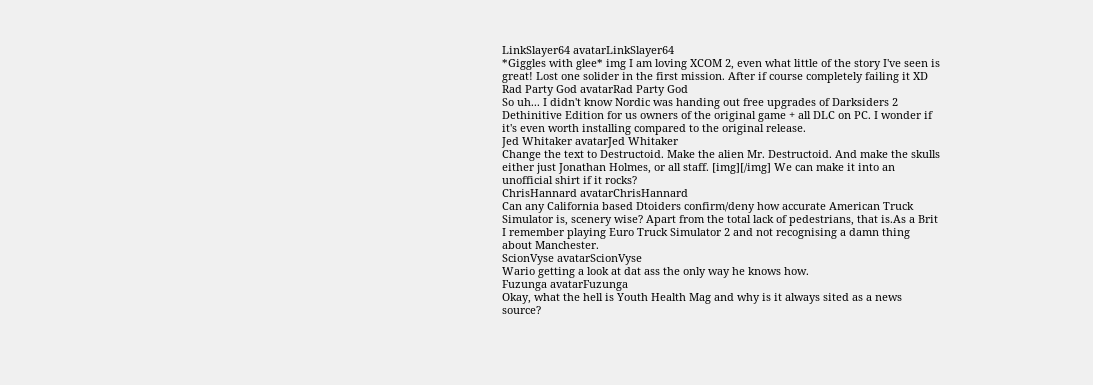LinkSlayer64 avatarLinkSlayer64
*Giggles with glee* img I am loving XCOM 2, even what little of the story I've seen is great! Lost one solider in the first mission. After if course completely failing it XD
Rad Party God avatarRad Party God
So uh... I didn't know Nordic was handing out free upgrades of Darksiders 2 Dethinitive Edition for us owners of the original game + all DLC on PC. I wonder if it's even worth installing compared to the original release.
Jed Whitaker avatarJed Whitaker
Change the text to Destructoid. Make the alien Mr. Destructoid. And make the skulls either just Jonathan Holmes, or all staff. [img][/img] We can make it into an unofficial shirt if it rocks?
ChrisHannard avatarChrisHannard
Can any California based Dtoiders confirm/deny how accurate American Truck Simulator is, scenery wise? Apart from the total lack of pedestrians, that is.As a Brit I remember playing Euro Truck Simulator 2 and not recognising a damn thing about Manchester.
ScionVyse avatarScionVyse
Wario getting a look at dat ass the only way he knows how.
Fuzunga avatarFuzunga
Okay, what the hell is Youth Health Mag and why is it always sited as a news source?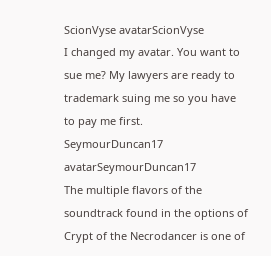ScionVyse avatarScionVyse
I changed my avatar. You want to sue me? My lawyers are ready to trademark suing me so you have to pay me first.
SeymourDuncan17 avatarSeymourDuncan17
The multiple flavors of the soundtrack found in the options of Crypt of the Necrodancer is one of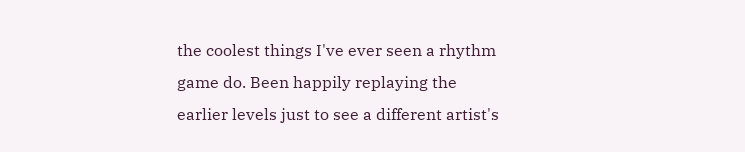the coolest things I've ever seen a rhythm game do. Been happily replaying the earlier levels just to see a different artist's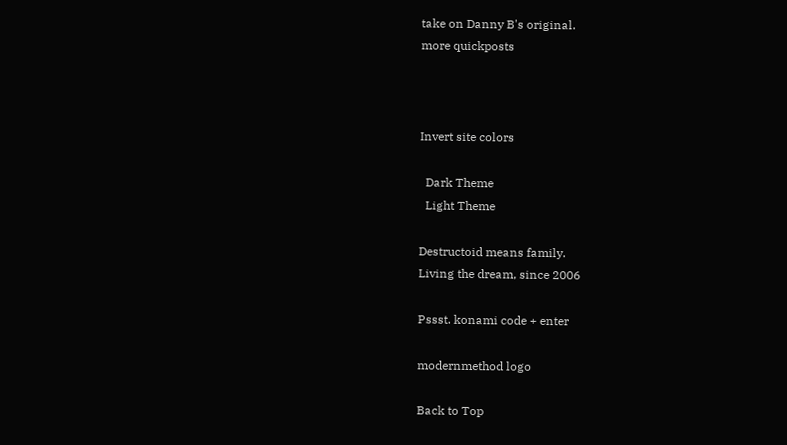take on Danny B's original.
more quickposts



Invert site colors

  Dark Theme
  Light Theme

Destructoid means family.
Living the dream, since 2006

Pssst. konami code + enter

modernmethod logo

Back to Top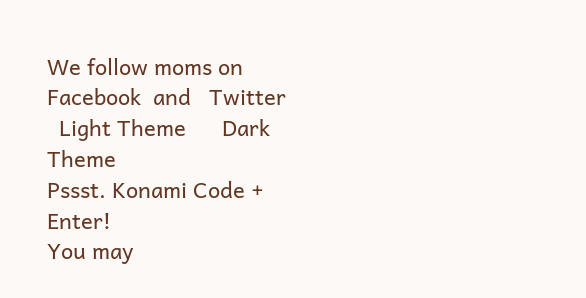We follow moms on   Facebook  and   Twitter
  Light Theme      Dark Theme
Pssst. Konami Code + Enter!
You may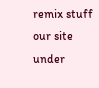remix stuff our site under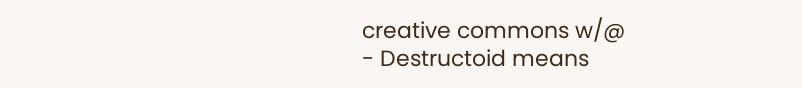creative commons w/@
- Destructoid means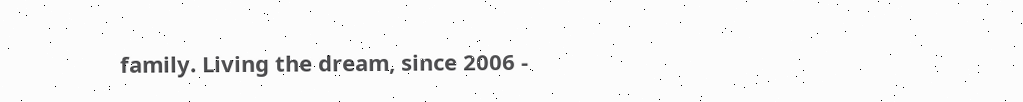family. Living the dream, since 2006 -